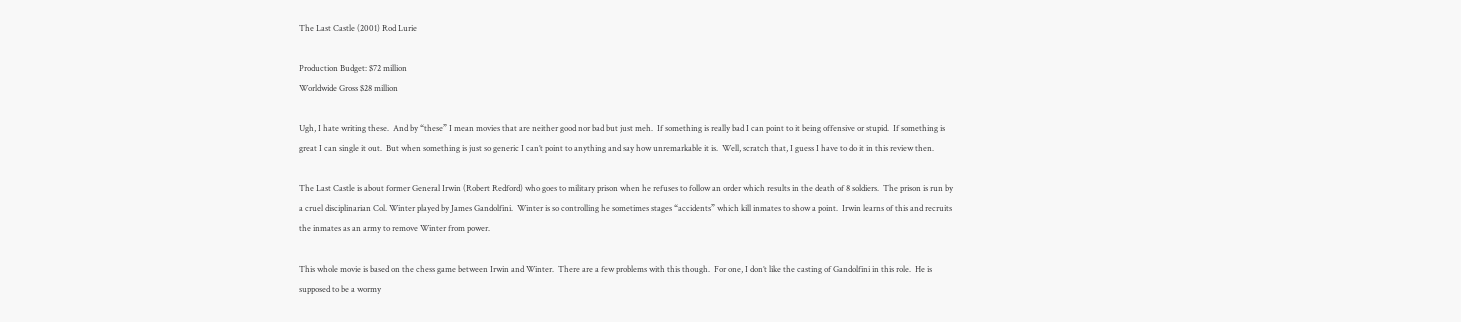The Last Castle (2001) Rod Lurie

Production Budget: $72 million
Worldwide Gross $28 million

Ugh, I hate writing these.  And by “these” I mean movies that are neither good nor bad but just meh.  If something is really bad I can point to it being offensive or stupid.  If something is great I can single it out.  But when something is just so generic I can’t point to anything and say how unremarkable it is.  Well, scratch that, I guess I have to do it in this review then.

The Last Castle is about former General Irwin (Robert Redford) who goes to military prison when he refuses to follow an order which results in the death of 8 soldiers.  The prison is run by a cruel disciplinarian Col. Winter played by James Gandolfini.  Winter is so controlling he sometimes stages “accidents” which kill inmates to show a point.  Irwin learns of this and recruits the inmates as an army to remove Winter from power.

This whole movie is based on the chess game between Irwin and Winter.  There are a few problems with this though.  For one, I don’t like the casting of Gandolfini in this role.  He is supposed to be a wormy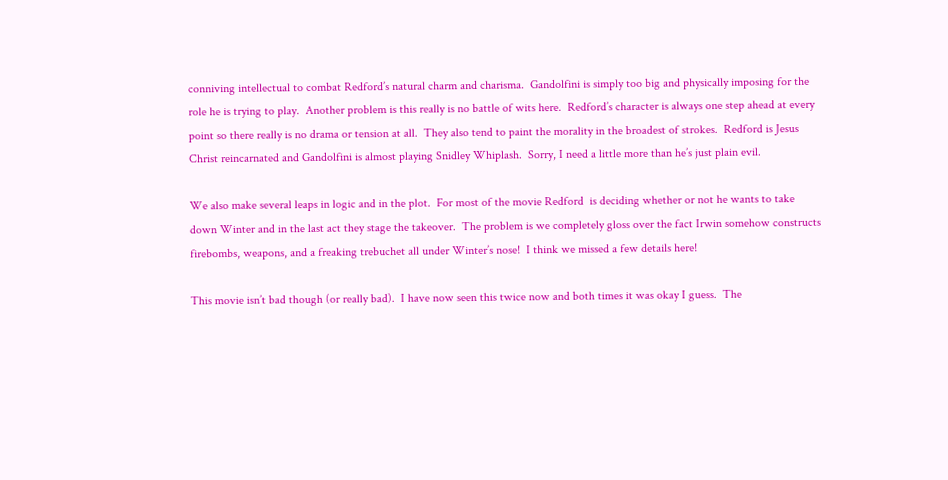conniving intellectual to combat Redford’s natural charm and charisma.  Gandolfini is simply too big and physically imposing for the role he is trying to play.  Another problem is this really is no battle of wits here.  Redford’s character is always one step ahead at every point so there really is no drama or tension at all.  They also tend to paint the morality in the broadest of strokes.  Redford is Jesus Christ reincarnated and Gandolfini is almost playing Snidley Whiplash.  Sorry, I need a little more than he’s just plain evil.

We also make several leaps in logic and in the plot.  For most of the movie Redford  is deciding whether or not he wants to take down Winter and in the last act they stage the takeover.  The problem is we completely gloss over the fact Irwin somehow constructs firebombs, weapons, and a freaking trebuchet all under Winter’s nose!  I think we missed a few details here!

This movie isn’t bad though (or really bad).  I have now seen this twice now and both times it was okay I guess.  The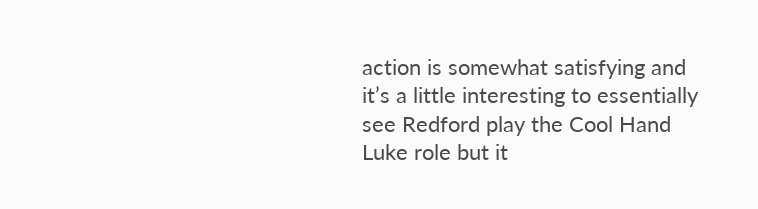action is somewhat satisfying and it’s a little interesting to essentially see Redford play the Cool Hand Luke role but it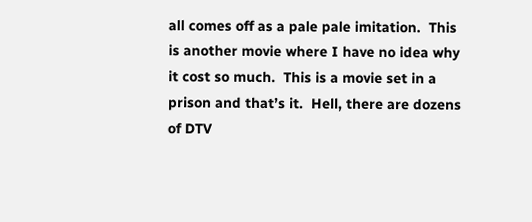all comes off as a pale pale imitation.  This is another movie where I have no idea why it cost so much.  This is a movie set in a prison and that’s it.  Hell, there are dozens of DTV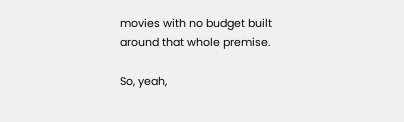movies with no budget built around that whole premise.

So, yeah,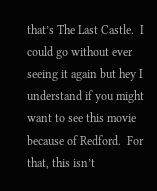that’s The Last Castle.  I could go without ever seeing it again but hey I understand if you might want to see this movie because of Redford.  For that, this isn’t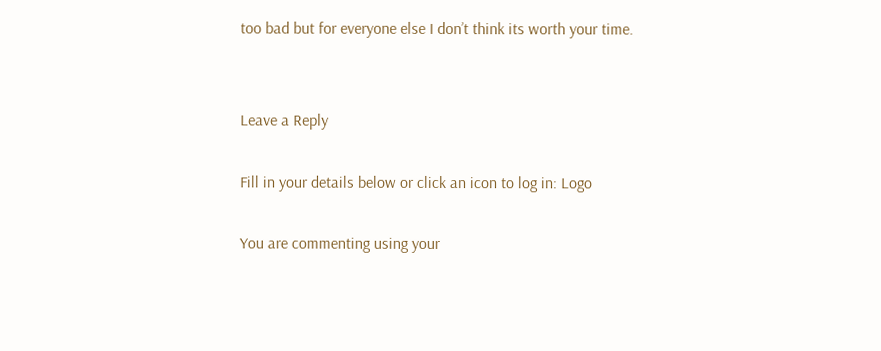too bad but for everyone else I don’t think its worth your time.


Leave a Reply

Fill in your details below or click an icon to log in: Logo

You are commenting using your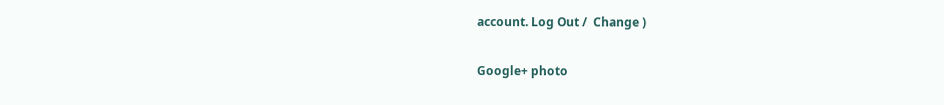account. Log Out /  Change )

Google+ photo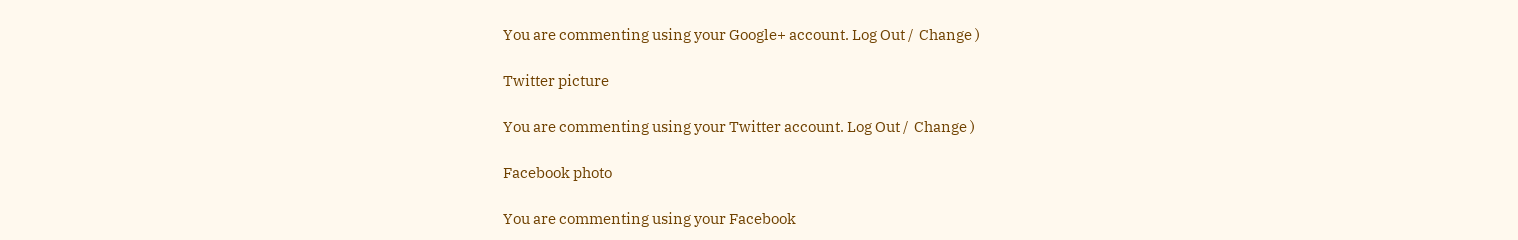You are commenting using your Google+ account. Log Out /  Change )

Twitter picture

You are commenting using your Twitter account. Log Out /  Change )

Facebook photo

You are commenting using your Facebook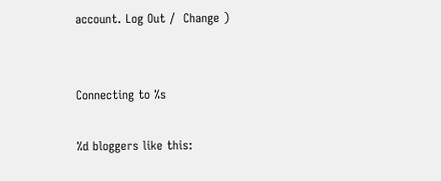account. Log Out /  Change )


Connecting to %s

%d bloggers like this: